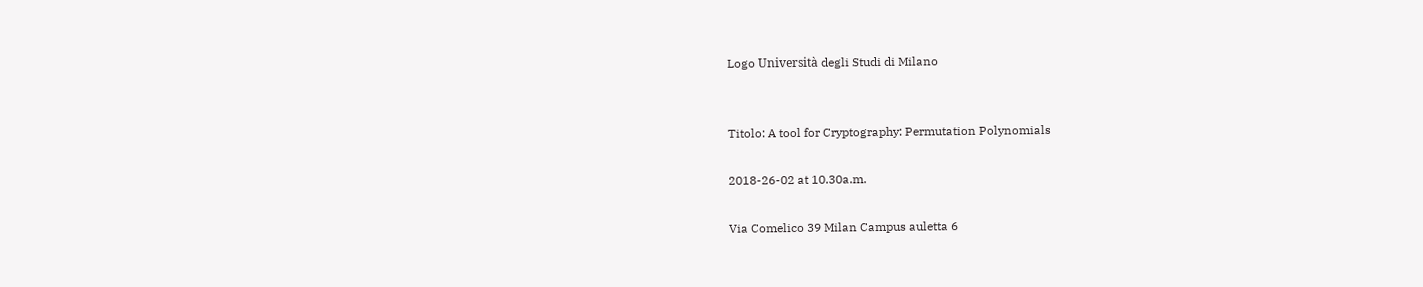Logo Università degli Studi di Milano


Titolo: A tool for Cryptography: Permutation Polynomials

2018-26-02 at 10.30a.m.

Via Comelico 39 Milan Campus auletta 6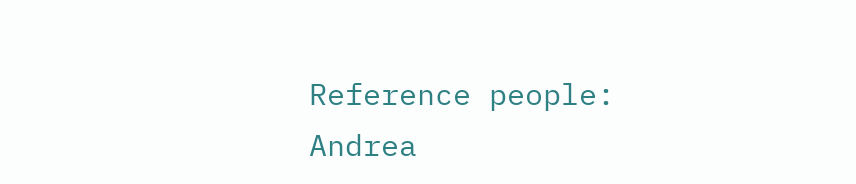Reference people: Andrea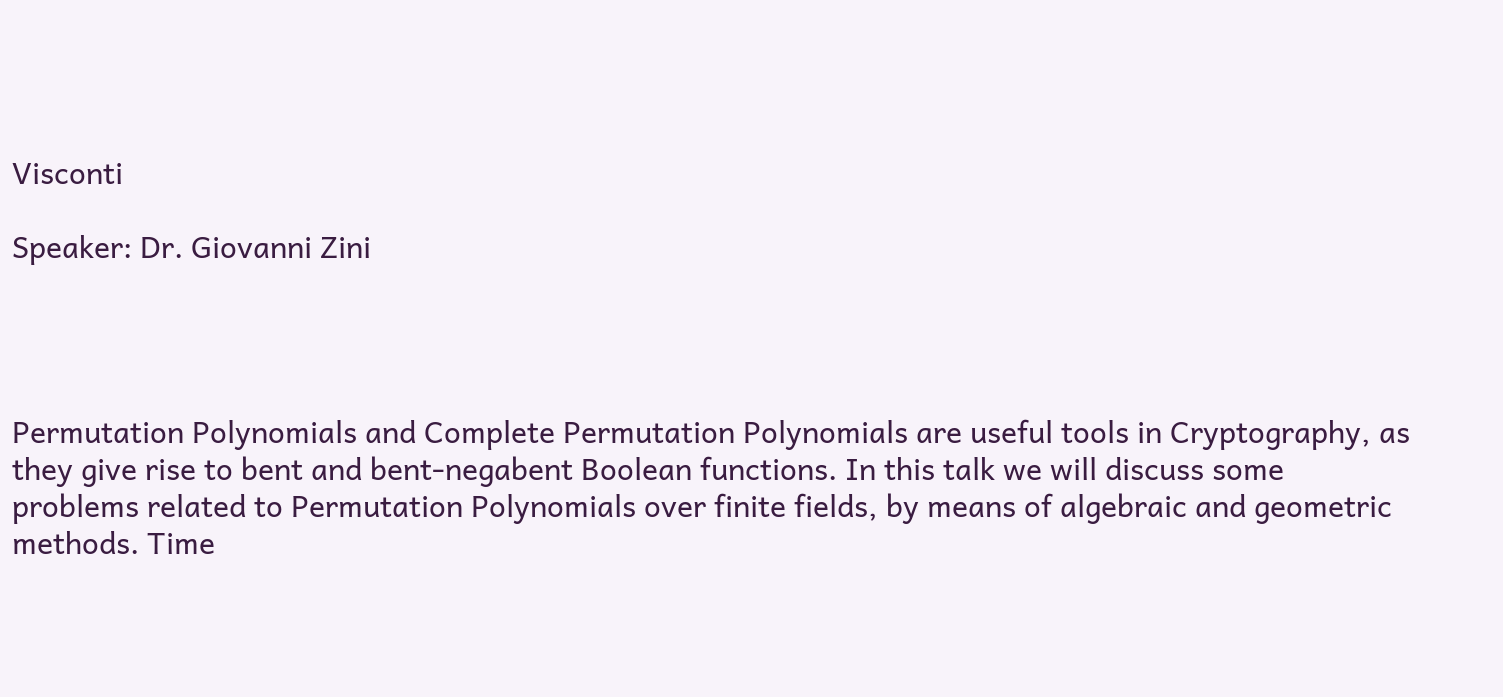Visconti

Speaker: Dr. Giovanni Zini




Permutation Polynomials and Complete Permutation Polynomials are useful tools in Cryptography, as they give rise to bent and bent-negabent Boolean functions. In this talk we will discuss some problems related to Permutation Polynomials over finite fields, by means of algebraic and geometric methods. Time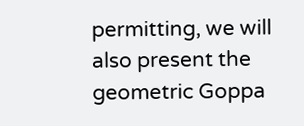permitting, we will also present the geometric Goppa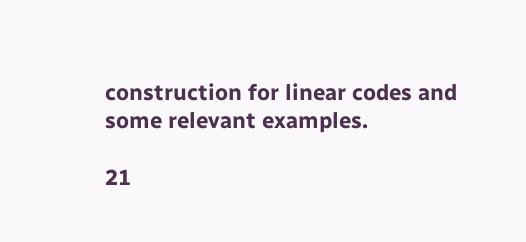construction for linear codes and some relevant examples.

21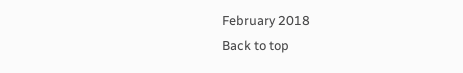February 2018
Back to top